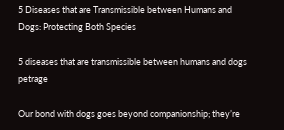5 Diseases that are Transmissible between Humans and Dogs: Protecting Both Species

5 diseases that are transmissible between humans and dogs petrage

Our bond with dogs goes beyond companionship; they’re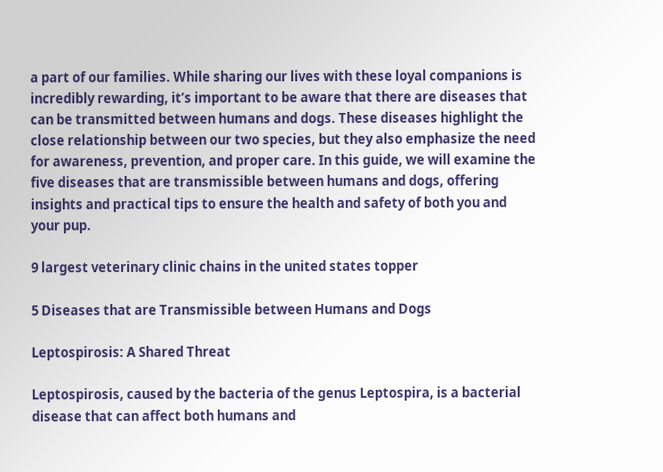a part of our families. While sharing our lives with these loyal companions is incredibly rewarding, it’s important to be aware that there are diseases that can be transmitted between humans and dogs. These diseases highlight the close relationship between our two species, but they also emphasize the need for awareness, prevention, and proper care. In this guide, we will examine the five diseases that are transmissible between humans and dogs, offering insights and practical tips to ensure the health and safety of both you and your pup.

9 largest veterinary clinic chains in the united states topper

5 Diseases that are Transmissible between Humans and Dogs

Leptospirosis: A Shared Threat

Leptospirosis, caused by the bacteria of the genus Leptospira, is a bacterial disease that can affect both humans and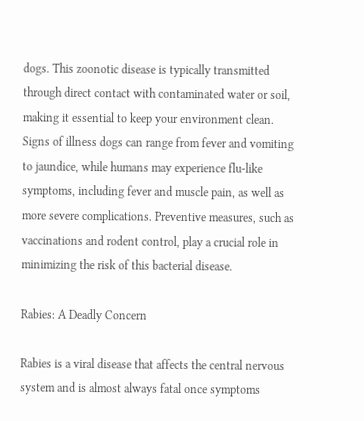dogs. This zoonotic disease is typically transmitted through direct contact with contaminated water or soil, making it essential to keep your environment clean. Signs of illness dogs can range from fever and vomiting to jaundice, while humans may experience flu-like symptoms, including fever and muscle pain, as well as more severe complications. Preventive measures, such as vaccinations and rodent control, play a crucial role in minimizing the risk of this bacterial disease.

Rabies: A Deadly Concern

Rabies is a viral disease that affects the central nervous system and is almost always fatal once symptoms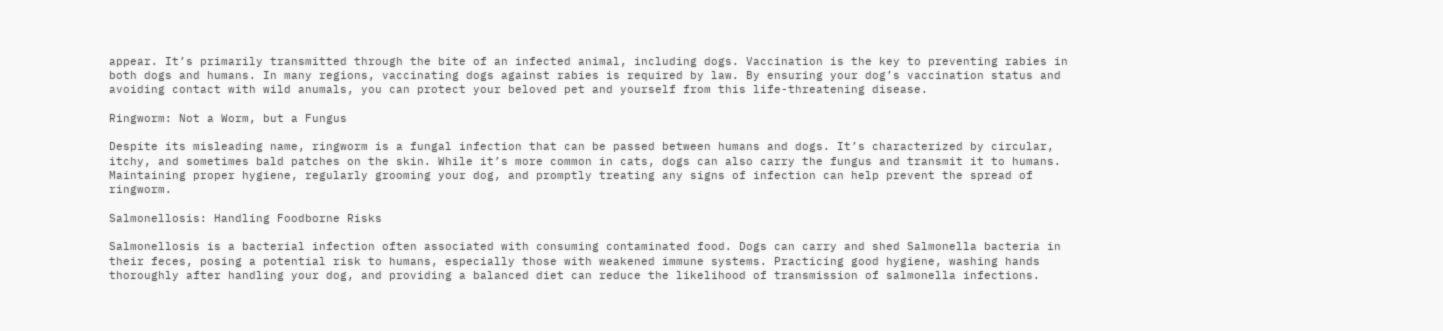appear. It’s primarily transmitted through the bite of an infected animal, including dogs. Vaccination is the key to preventing rabies in both dogs and humans. In many regions, vaccinating dogs against rabies is required by law. By ensuring your dog’s vaccination status and avoiding contact with wild anumals, you can protect your beloved pet and yourself from this life-threatening disease.

Ringworm: Not a Worm, but a Fungus

Despite its misleading name, ringworm is a fungal infection that can be passed between humans and dogs. It’s characterized by circular, itchy, and sometimes bald patches on the skin. While it’s more common in cats, dogs can also carry the fungus and transmit it to humans. Maintaining proper hygiene, regularly grooming your dog, and promptly treating any signs of infection can help prevent the spread of ringworm.

Salmonellosis: Handling Foodborne Risks

Salmonellosis is a bacterial infection often associated with consuming contaminated food. Dogs can carry and shed Salmonella bacteria in their feces, posing a potential risk to humans, especially those with weakened immune systems. Practicing good hygiene, washing hands thoroughly after handling your dog, and providing a balanced diet can reduce the likelihood of transmission of salmonella infections.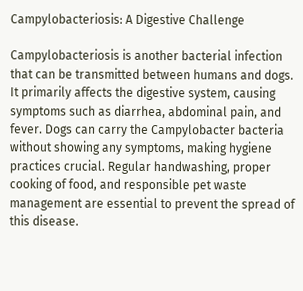Campylobacteriosis: A Digestive Challenge

Campylobacteriosis is another bacterial infection that can be transmitted between humans and dogs. It primarily affects the digestive system, causing symptoms such as diarrhea, abdominal pain, and fever. Dogs can carry the Campylobacter bacteria without showing any symptoms, making hygiene practices crucial. Regular handwashing, proper cooking of food, and responsible pet waste management are essential to prevent the spread of this disease.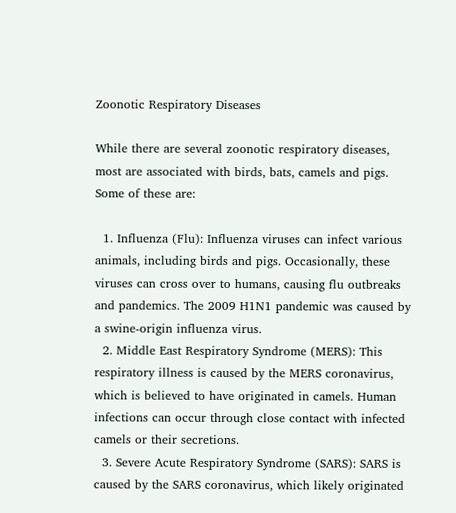Zoonotic Respiratory Diseases

While there are several zoonotic respiratory diseases, most are associated with birds, bats, camels and pigs. Some of these are:

  1. Influenza (Flu): Influenza viruses can infect various animals, including birds and pigs. Occasionally, these viruses can cross over to humans, causing flu outbreaks and pandemics. The 2009 H1N1 pandemic was caused by a swine-origin influenza virus.
  2. Middle East Respiratory Syndrome (MERS): This respiratory illness is caused by the MERS coronavirus, which is believed to have originated in camels. Human infections can occur through close contact with infected camels or their secretions.
  3. Severe Acute Respiratory Syndrome (SARS): SARS is caused by the SARS coronavirus, which likely originated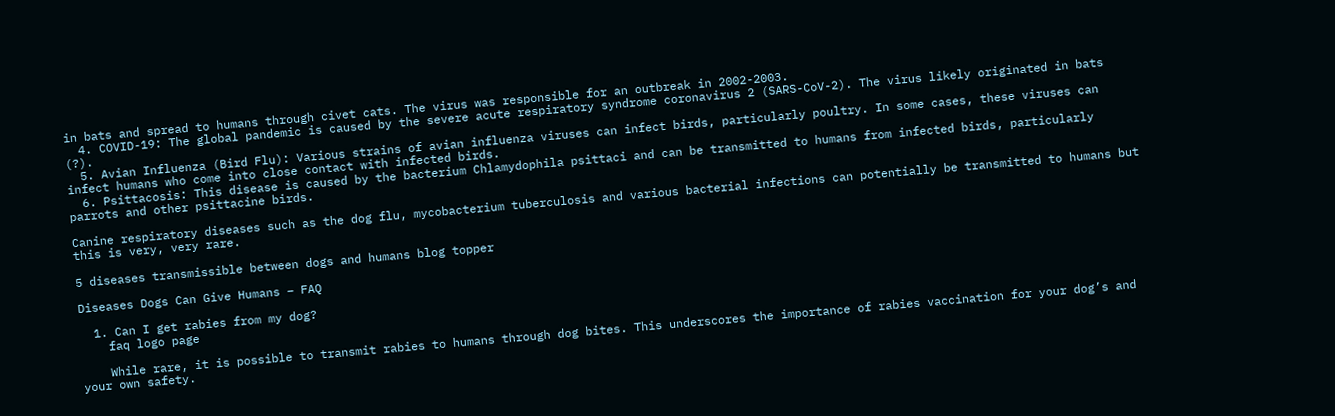in bats and spread to humans through civet cats. The virus was responsible for an outbreak in 2002-2003.
  4. COVID-19: The global pandemic is caused by the severe acute respiratory syndrome coronavirus 2 (SARS-CoV-2). The virus likely originated in bats (?).
  5. Avian Influenza (Bird Flu): Various strains of avian influenza viruses can infect birds, particularly poultry. In some cases, these viruses can infect humans who come into close contact with infected birds.
  6. Psittacosis: This disease is caused by the bacterium Chlamydophila psittaci and can be transmitted to humans from infected birds, particularly parrots and other psittacine birds.

Canine respiratory diseases such as the dog flu, mycobacterium tuberculosis and various bacterial infections can potentially be transmitted to humans but this is very, very rare.

5 diseases transmissible between dogs and humans blog topper

Diseases Dogs Can Give Humans – FAQ

  1. Can I get rabies from my dog?
    faq logo page

    While rare, it is possible to transmit rabies to humans through dog bites. This underscores the importance of rabies vaccination for your dog’s and your own safety.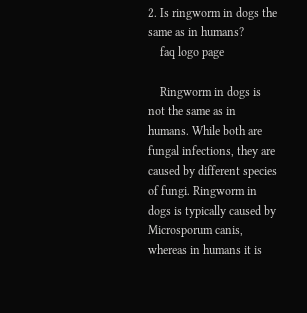2. Is ringworm in dogs the same as in humans?
    faq logo page

    Ringworm in dogs is not the same as in humans. While both are fungal infections, they are caused by different species of fungi. Ringworm in dogs is typically caused by Microsporum canis, whereas in humans it is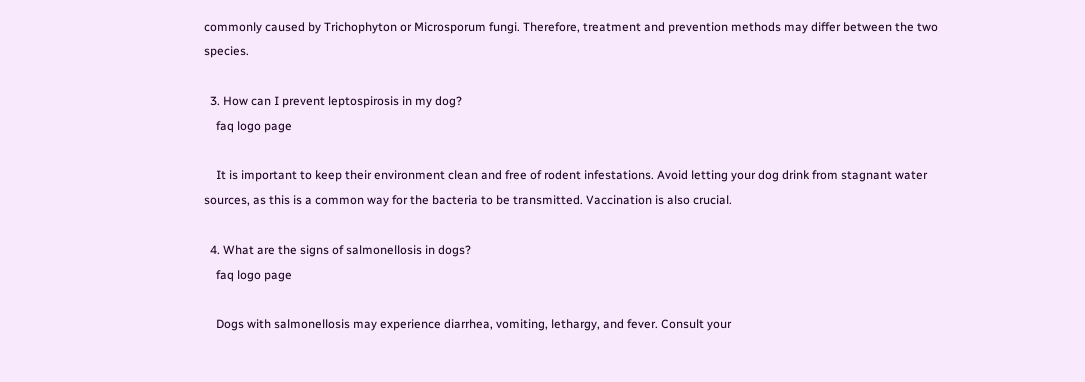commonly caused by Trichophyton or Microsporum fungi. Therefore, treatment and prevention methods may differ between the two species.

  3. How can I prevent leptospirosis in my dog?
    faq logo page

    It is important to keep their environment clean and free of rodent infestations. Avoid letting your dog drink from stagnant water sources, as this is a common way for the bacteria to be transmitted. Vaccination is also crucial.

  4. What are the signs of salmonellosis in dogs?
    faq logo page

    Dogs with salmonellosis may experience diarrhea, vomiting, lethargy, and fever. Consult your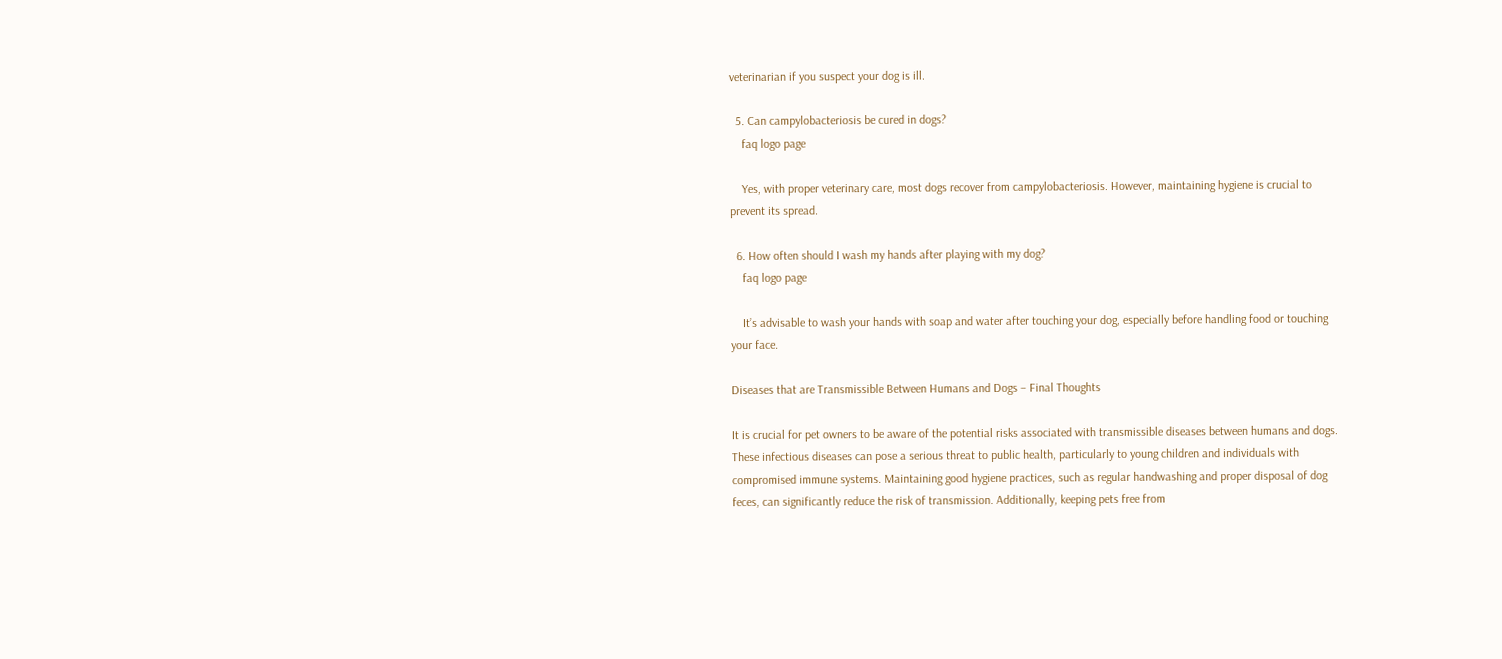veterinarian if you suspect your dog is ill.

  5. Can campylobacteriosis be cured in dogs?
    faq logo page

    Yes, with proper veterinary care, most dogs recover from campylobacteriosis. However, maintaining hygiene is crucial to prevent its spread.

  6. How often should I wash my hands after playing with my dog?
    faq logo page

    It’s advisable to wash your hands with soap and water after touching your dog, especially before handling food or touching your face.

Diseases that are Transmissible Between Humans and Dogs – Final Thoughts

It is crucial for pet owners to be aware of the potential risks associated with transmissible diseases between humans and dogs. These infectious diseases can pose a serious threat to public health, particularly to young children and individuals with compromised immune systems. Maintaining good hygiene practices, such as regular handwashing and proper disposal of dog feces, can significantly reduce the risk of transmission. Additionally, keeping pets free from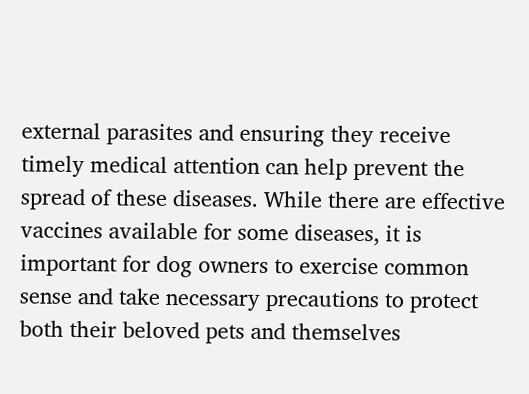external parasites and ensuring they receive timely medical attention can help prevent the spread of these diseases. While there are effective vaccines available for some diseases, it is important for dog owners to exercise common sense and take necessary precautions to protect both their beloved pets and themselves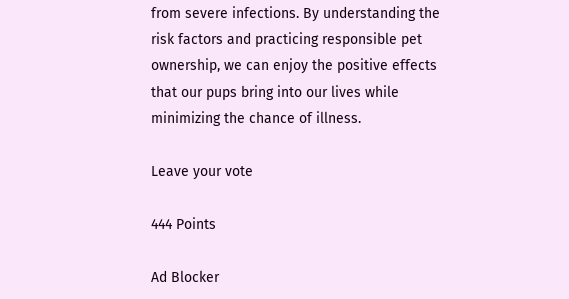from severe infections. By understanding the risk factors and practicing responsible pet ownership, we can enjoy the positive effects that our pups bring into our lives while minimizing the chance of illness.

Leave your vote

444 Points

Ad Blocker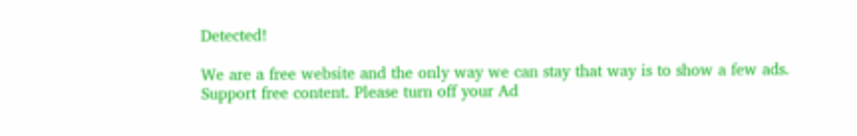Detected!

We are a free website and the only way we can stay that way is to show a few ads.
Support free content. Please turn off your Ad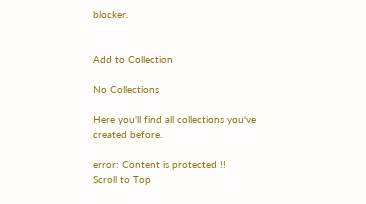blocker.


Add to Collection

No Collections

Here you'll find all collections you've created before.

error: Content is protected !!
Scroll to Top